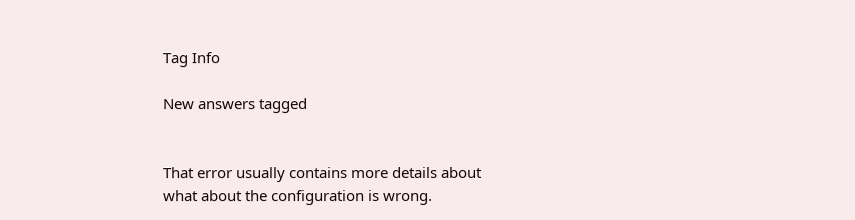Tag Info

New answers tagged


That error usually contains more details about what about the configuration is wrong.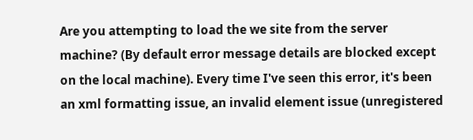Are you attempting to load the we site from the server machine? (By default error message details are blocked except on the local machine). Every time I've seen this error, it's been an xml formatting issue, an invalid element issue (unregistered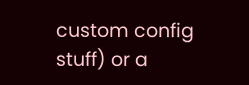custom config stuff) or a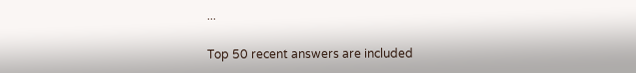...

Top 50 recent answers are included